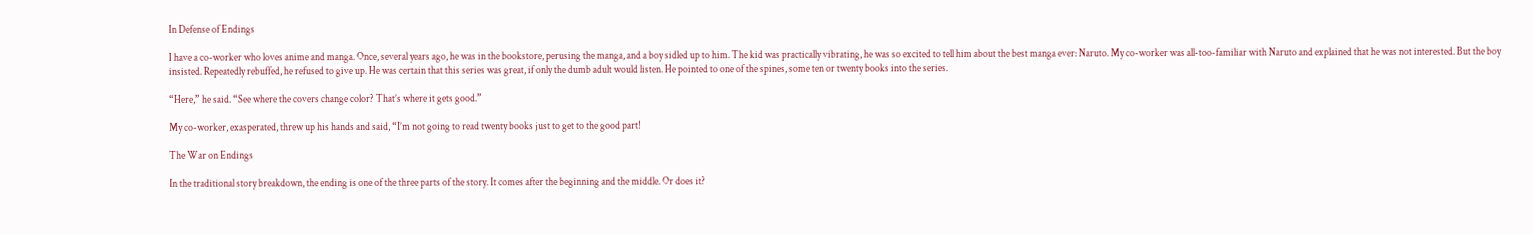In Defense of Endings

I have a co-worker who loves anime and manga. Once, several years ago, he was in the bookstore, perusing the manga, and a boy sidled up to him. The kid was practically vibrating, he was so excited to tell him about the best manga ever: Naruto. My co-worker was all-too-familiar with Naruto and explained that he was not interested. But the boy insisted. Repeatedly rebuffed, he refused to give up. He was certain that this series was great, if only the dumb adult would listen. He pointed to one of the spines, some ten or twenty books into the series.

“Here,” he said. “See where the covers change color? That’s where it gets good.”

My co-worker, exasperated, threw up his hands and said, “I’m not going to read twenty books just to get to the good part!

The War on Endings

In the traditional story breakdown, the ending is one of the three parts of the story. It comes after the beginning and the middle. Or does it?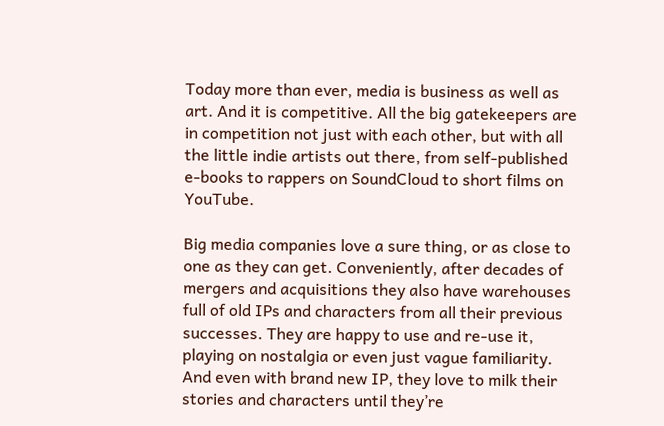Today more than ever, media is business as well as art. And it is competitive. All the big gatekeepers are in competition not just with each other, but with all the little indie artists out there, from self-published e-books to rappers on SoundCloud to short films on YouTube.

Big media companies love a sure thing, or as close to one as they can get. Conveniently, after decades of mergers and acquisitions they also have warehouses full of old IPs and characters from all their previous successes. They are happy to use and re-use it, playing on nostalgia or even just vague familiarity. And even with brand new IP, they love to milk their stories and characters until they’re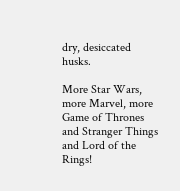dry, desiccated husks.

More Star Wars, more Marvel, more Game of Thrones and Stranger Things and Lord of the Rings!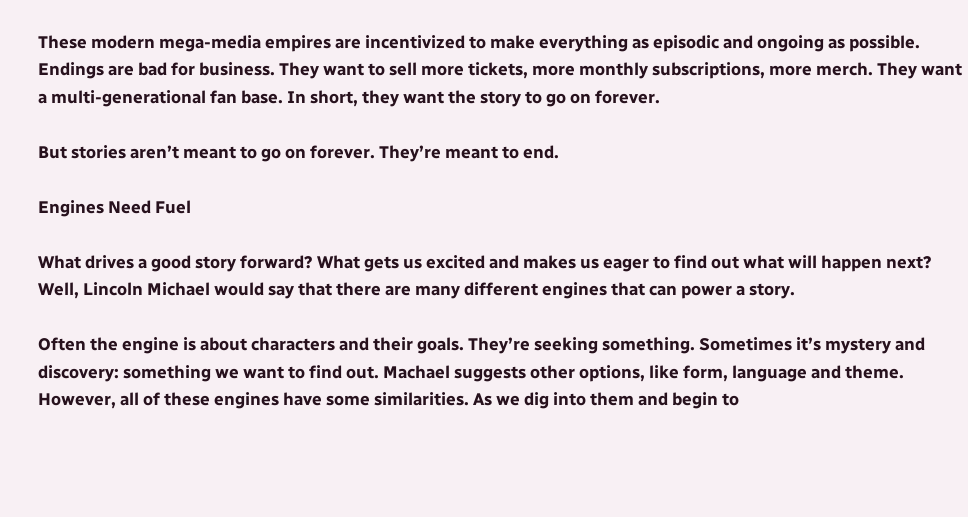These modern mega-media empires are incentivized to make everything as episodic and ongoing as possible. Endings are bad for business. They want to sell more tickets, more monthly subscriptions, more merch. They want a multi-generational fan base. In short, they want the story to go on forever.

But stories aren’t meant to go on forever. They’re meant to end.

Engines Need Fuel

What drives a good story forward? What gets us excited and makes us eager to find out what will happen next? Well, Lincoln Michael would say that there are many different engines that can power a story.

Often the engine is about characters and their goals. They’re seeking something. Sometimes it’s mystery and discovery: something we want to find out. Machael suggests other options, like form, language and theme. However, all of these engines have some similarities. As we dig into them and begin to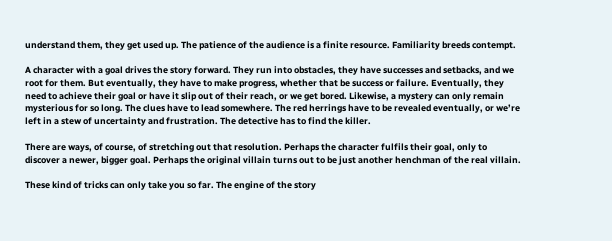understand them, they get used up. The patience of the audience is a finite resource. Familiarity breeds contempt.

A character with a goal drives the story forward. They run into obstacles, they have successes and setbacks, and we root for them. But eventually, they have to make progress, whether that be success or failure. Eventually, they need to achieve their goal or have it slip out of their reach, or we get bored. Likewise, a mystery can only remain mysterious for so long. The clues have to lead somewhere. The red herrings have to be revealed eventually, or we’re left in a stew of uncertainty and frustration. The detective has to find the killer.

There are ways, of course, of stretching out that resolution. Perhaps the character fulfils their goal, only to discover a newer, bigger goal. Perhaps the original villain turns out to be just another henchman of the real villain.

These kind of tricks can only take you so far. The engine of the story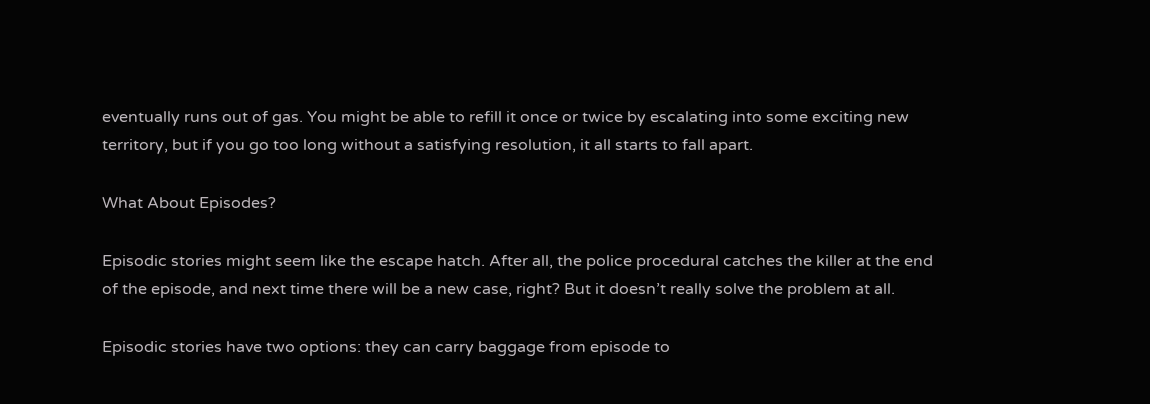eventually runs out of gas. You might be able to refill it once or twice by escalating into some exciting new territory, but if you go too long without a satisfying resolution, it all starts to fall apart.

What About Episodes?

Episodic stories might seem like the escape hatch. After all, the police procedural catches the killer at the end of the episode, and next time there will be a new case, right? But it doesn’t really solve the problem at all.

Episodic stories have two options: they can carry baggage from episode to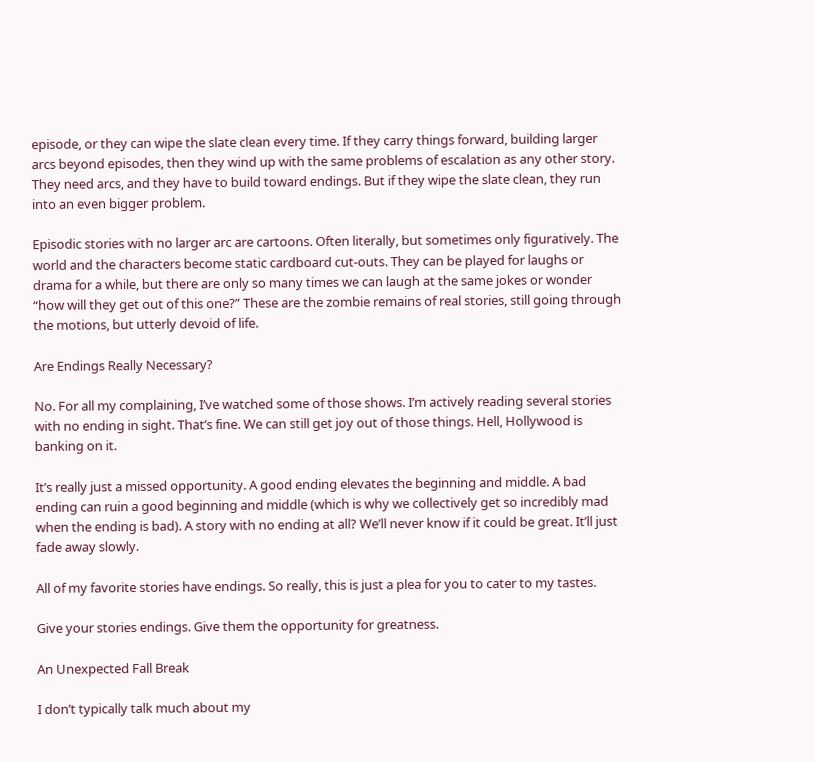episode, or they can wipe the slate clean every time. If they carry things forward, building larger arcs beyond episodes, then they wind up with the same problems of escalation as any other story. They need arcs, and they have to build toward endings. But if they wipe the slate clean, they run into an even bigger problem.

Episodic stories with no larger arc are cartoons. Often literally, but sometimes only figuratively. The world and the characters become static cardboard cut-outs. They can be played for laughs or drama for a while, but there are only so many times we can laugh at the same jokes or wonder “how will they get out of this one?” These are the zombie remains of real stories, still going through the motions, but utterly devoid of life.

Are Endings Really Necessary?

No. For all my complaining, I’ve watched some of those shows. I’m actively reading several stories with no ending in sight. That’s fine. We can still get joy out of those things. Hell, Hollywood is banking on it.

It’s really just a missed opportunity. A good ending elevates the beginning and middle. A bad ending can ruin a good beginning and middle (which is why we collectively get so incredibly mad when the ending is bad). A story with no ending at all? We’ll never know if it could be great. It’ll just fade away slowly.

All of my favorite stories have endings. So really, this is just a plea for you to cater to my tastes.

Give your stories endings. Give them the opportunity for greatness.

An Unexpected Fall Break

I don’t typically talk much about my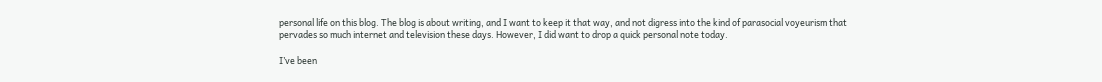personal life on this blog. The blog is about writing, and I want to keep it that way, and not digress into the kind of parasocial voyeurism that pervades so much internet and television these days. However, I did want to drop a quick personal note today.

I’ve been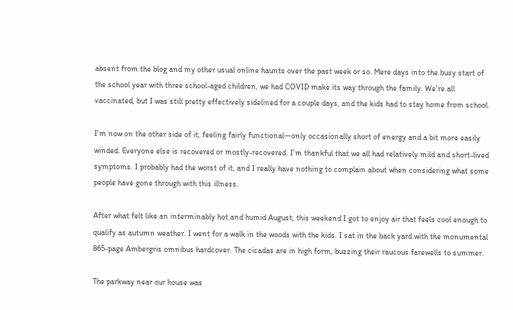absent from the blog and my other usual online haunts over the past week or so. Mere days into the busy start of the school year with three school-aged children, we had COVID make its way through the family. We’re all vaccinated, but I was still pretty effectively sidelined for a couple days, and the kids had to stay home from school.

I’m now on the other side of it, feeling fairly functional—only occasionally short of energy and a bit more easily winded. Everyone else is recovered or mostly-recovered. I’m thankful that we all had relatively mild and short-lived symptoms. I probably had the worst of it, and I really have nothing to complain about when considering what some people have gone through with this illness.

After what felt like an interminably hot and humid August, this weekend I got to enjoy air that feels cool enough to qualify as autumn weather. I went for a walk in the woods with the kids. I sat in the back yard with the monumental 865-page Ambergris omnibus hardcover. The cicadas are in high form, buzzing their raucous farewells to summer.

The parkway near our house was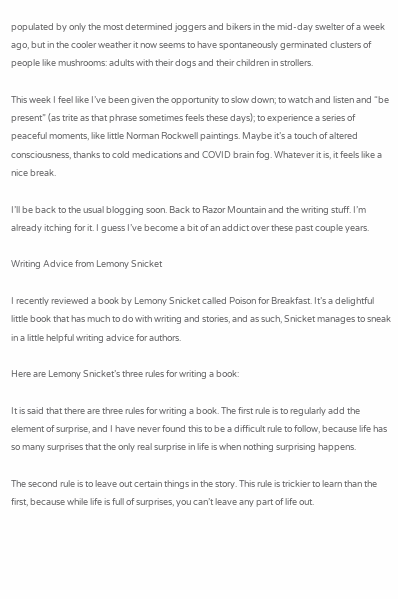populated by only the most determined joggers and bikers in the mid-day swelter of a week ago, but in the cooler weather it now seems to have spontaneously germinated clusters of people like mushrooms: adults with their dogs and their children in strollers.

This week I feel like I’ve been given the opportunity to slow down; to watch and listen and “be present” (as trite as that phrase sometimes feels these days); to experience a series of peaceful moments, like little Norman Rockwell paintings. Maybe it’s a touch of altered consciousness, thanks to cold medications and COVID brain fog. Whatever it is, it feels like a nice break.

I’ll be back to the usual blogging soon. Back to Razor Mountain and the writing stuff. I’m already itching for it. I guess I’ve become a bit of an addict over these past couple years.

Writing Advice from Lemony Snicket

I recently reviewed a book by Lemony Snicket called Poison for Breakfast. It’s a delightful little book that has much to do with writing and stories, and as such, Snicket manages to sneak in a little helpful writing advice for authors.

Here are Lemony Snicket’s three rules for writing a book:

It is said that there are three rules for writing a book. The first rule is to regularly add the element of surprise, and I have never found this to be a difficult rule to follow, because life has so many surprises that the only real surprise in life is when nothing surprising happens.

The second rule is to leave out certain things in the story. This rule is trickier to learn than the first, because while life is full of surprises, you can’t leave any part of life out.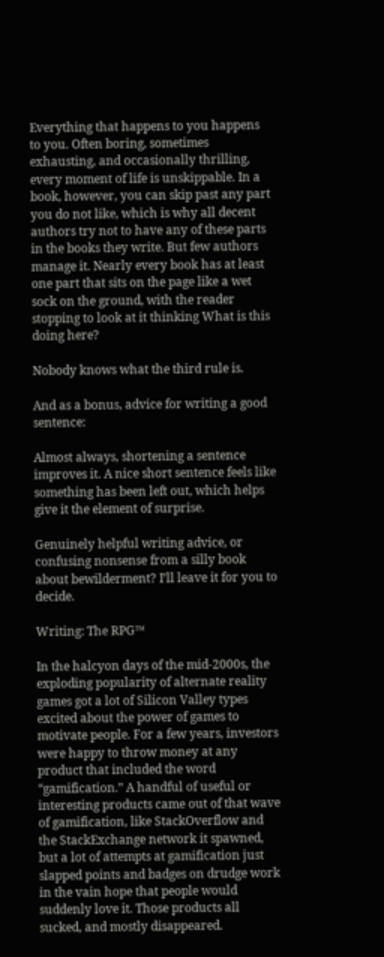Everything that happens to you happens to you. Often boring, sometimes exhausting, and occasionally thrilling, every moment of life is unskippable. In a book, however, you can skip past any part you do not like, which is why all decent authors try not to have any of these parts in the books they write. But few authors manage it. Nearly every book has at least one part that sits on the page like a wet sock on the ground, with the reader stopping to look at it thinking What is this doing here?

Nobody knows what the third rule is.

And as a bonus, advice for writing a good sentence:

Almost always, shortening a sentence improves it. A nice short sentence feels like something has been left out, which helps give it the element of surprise.

Genuinely helpful writing advice, or confusing nonsense from a silly book about bewilderment? I’ll leave it for you to decide.

Writing: The RPG™

In the halcyon days of the mid-2000s, the exploding popularity of alternate reality games got a lot of Silicon Valley types excited about the power of games to motivate people. For a few years, investors were happy to throw money at any product that included the word “gamification.” A handful of useful or interesting products came out of that wave of gamification, like StackOverflow and the StackExchange network it spawned, but a lot of attempts at gamification just slapped points and badges on drudge work in the vain hope that people would suddenly love it. Those products all sucked, and mostly disappeared.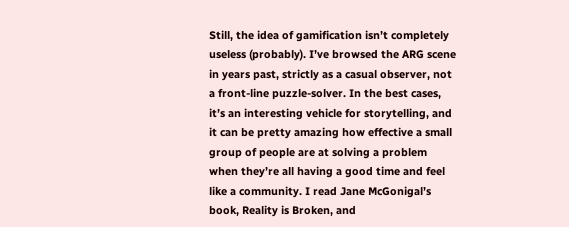Still, the idea of gamification isn’t completely useless (probably). I’ve browsed the ARG scene in years past, strictly as a casual observer, not a front-line puzzle-solver. In the best cases, it’s an interesting vehicle for storytelling, and it can be pretty amazing how effective a small group of people are at solving a problem when they’re all having a good time and feel like a community. I read Jane McGonigal’s book, Reality is Broken, and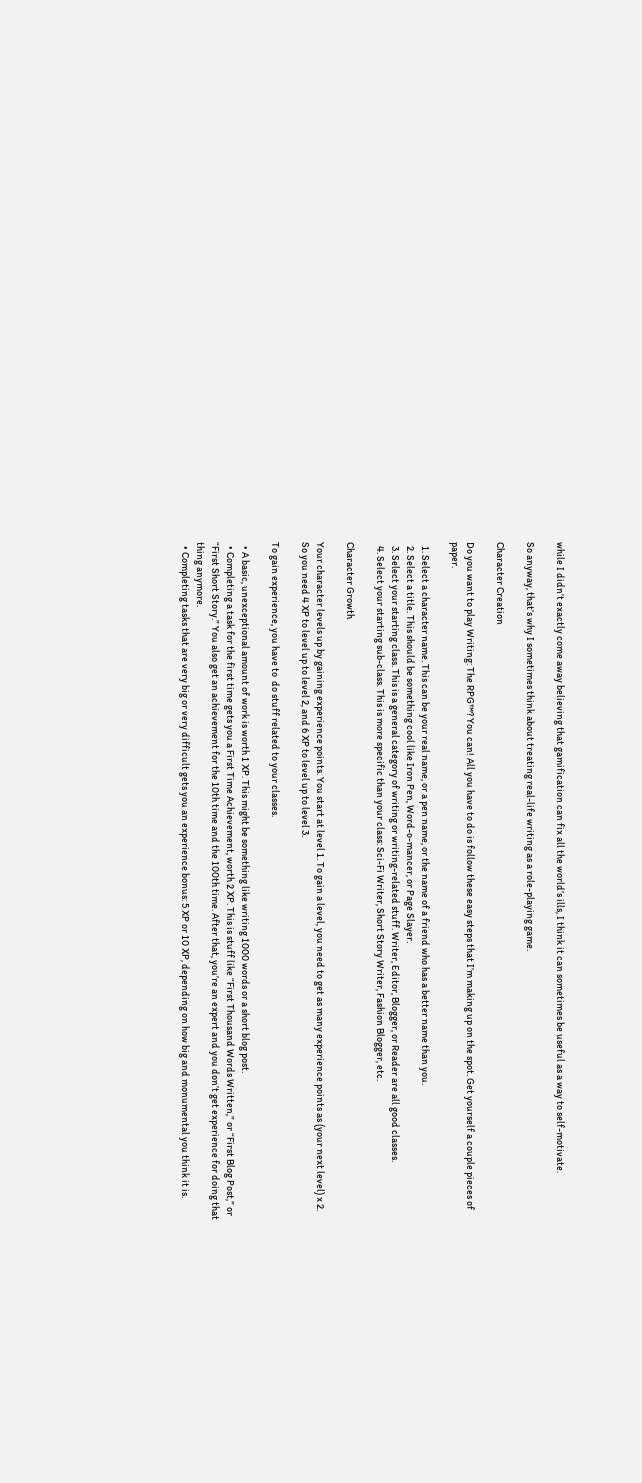while I didn’t exactly come away believing that gamification can fix all the world’s ills, I think it can sometimes be useful as a way to self-motivate.

So anyway, that’s why I sometimes think about treating real-life writing as a role-playing game.

Character Creation

Do you want to play Writing: The RPG™? You can! All you have to do is follow these easy steps that I’m making up on the spot. Get yourself a couple pieces of paper.

  1. Select a character name. This can be your real name, or a pen name, or the name of a friend who has a better name than you.
  2. Select a title. This should be something cool like Iron Pen, Word-o-mancer, or Page Slayer.
  3. Select your starting class. This is a general category of writing or writing-related stuff. Writer, Editor, Blogger, or Reader are all good classes.
  4. Select your starting sub-class. This is more specific than your class: Sci-Fi Writer, Short Story Writer, Fashion Blogger, etc.

Character Growth

Your character levels up by gaining experience points. You start at level 1. To gain a level, you need to get as many experience points as (your next level) x 2. So you need 4 XP to level up to level 2, and 6 XP to level up to level 3.

To gain experience, you have to  do stuff related to your classes.

  • A basic, unexceptional amount of work is worth 1 XP. This might be something like writing 1000 words or a short blog post.
  • Completing a task for the first time gets you a First Time Achievement, worth 2 XP. This is stuff like “First Thousand Words Written,” or “First Blog Post,” or “First Short Story.” You also get an achievement for the 10th time and the 100th time. After that, you’re an expert and you don’t get experience for doing that thing anymore.
  • Completing tasks that are very big or very difficult gets you an experience bonus: 5 XP or 10 XP, depending on how big and monumental you think it is.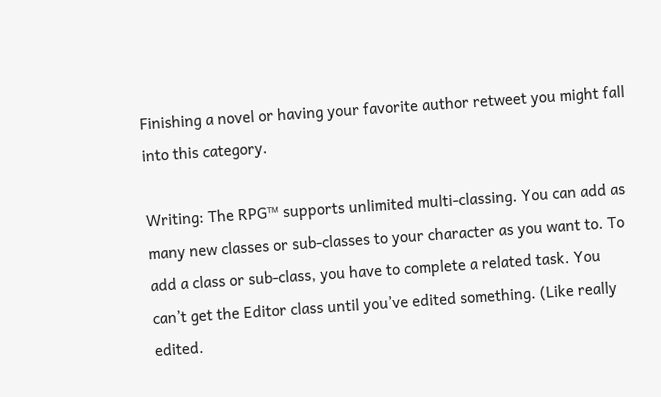Finishing a novel or having your favorite author retweet you might fall into this category.

Writing: The RPG™ supports unlimited multi-classing. You can add as many new classes or sub-classes to your character as you want to. To add a class or sub-class, you have to complete a related task. You can’t get the Editor class until you’ve edited something. (Like really edited.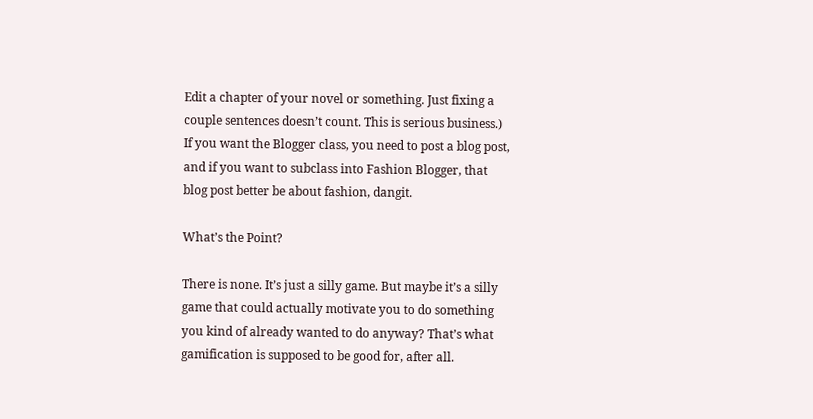Edit a chapter of your novel or something. Just fixing a couple sentences doesn’t count. This is serious business.) If you want the Blogger class, you need to post a blog post, and if you want to subclass into Fashion Blogger, that blog post better be about fashion, dangit.

What’s the Point?

There is none. It’s just a silly game. But maybe it’s a silly game that could actually motivate you to do something you kind of already wanted to do anyway? That’s what gamification is supposed to be good for, after all.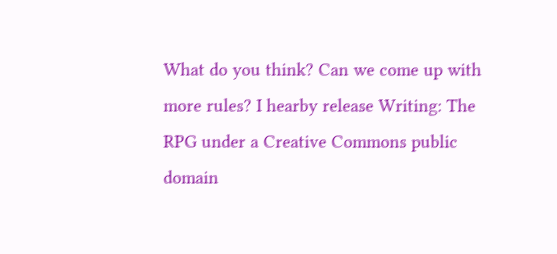What do you think? Can we come up with more rules? I hearby release Writing: The RPG under a Creative Commons public domain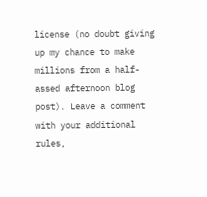license (no doubt giving up my chance to make millions from a half-assed afternoon blog post). Leave a comment with your additional rules,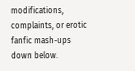modifications, complaints, or erotic fanfic mash-ups down below.